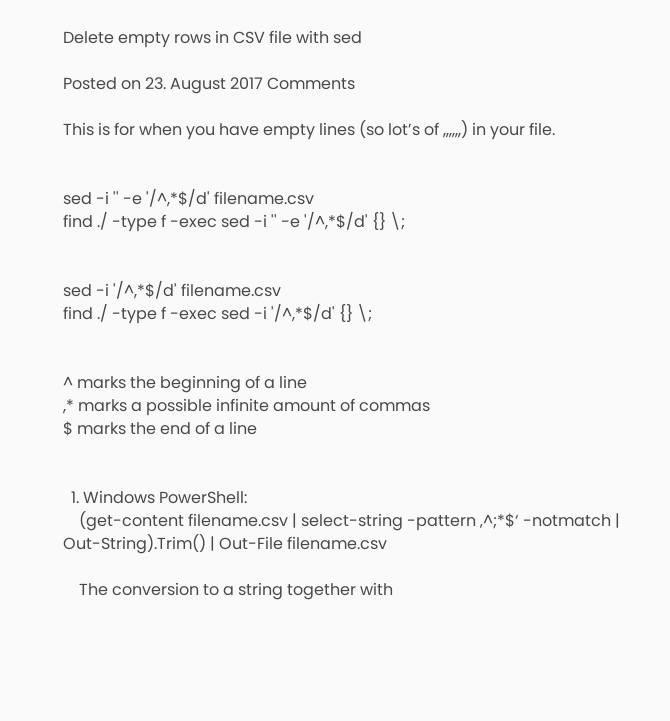Delete empty rows in CSV file with sed

Posted on 23. August 2017 Comments

This is for when you have empty lines (so lot’s of ,,,,,,) in your file.


sed -i '' -e '/^,*$/d' filename.csv
find ./ -type f -exec sed -i '' -e '/^,*$/d' {} \;


sed -i '/^,*$/d' filename.csv
find ./ -type f -exec sed -i '/^,*$/d' {} \;


^ marks the beginning of a line
,* marks a possible infinite amount of commas
$ marks the end of a line


  1. Windows PowerShell:
    (get-content filename.csv | select-string -pattern ‚^;*$‘ -notmatch | Out-String).Trim() | Out-File filename.csv

    The conversion to a string together with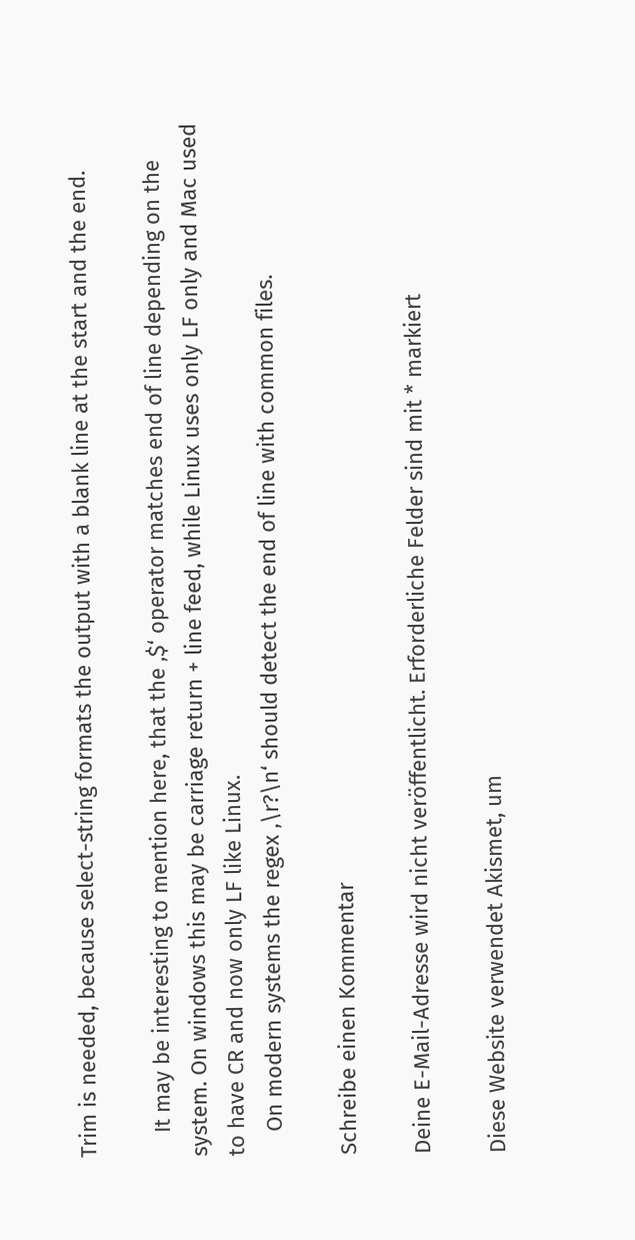Trim is needed, because select-string formats the output with a blank line at the start and the end.

    It may be interesting to mention here, that the ‚$‘ operator matches end of line depending on the system. On windows this may be carriage return + line feed, while Linux uses only LF only and Mac used to have CR and now only LF like Linux.
    On modern systems the regex ‚\r?\n‘ should detect the end of line with common files.

Schreibe einen Kommentar

Deine E-Mail-Adresse wird nicht veröffentlicht. Erforderliche Felder sind mit * markiert

Diese Website verwendet Akismet, um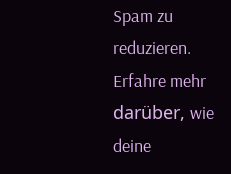Spam zu reduzieren. Erfahre mehr darüber, wie deine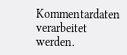Kommentardaten verarbeitet werden.